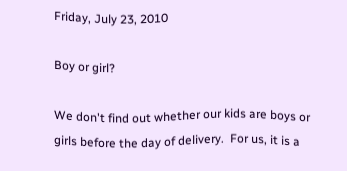Friday, July 23, 2010

Boy or girl?

We don't find out whether our kids are boys or girls before the day of delivery.  For us, it is a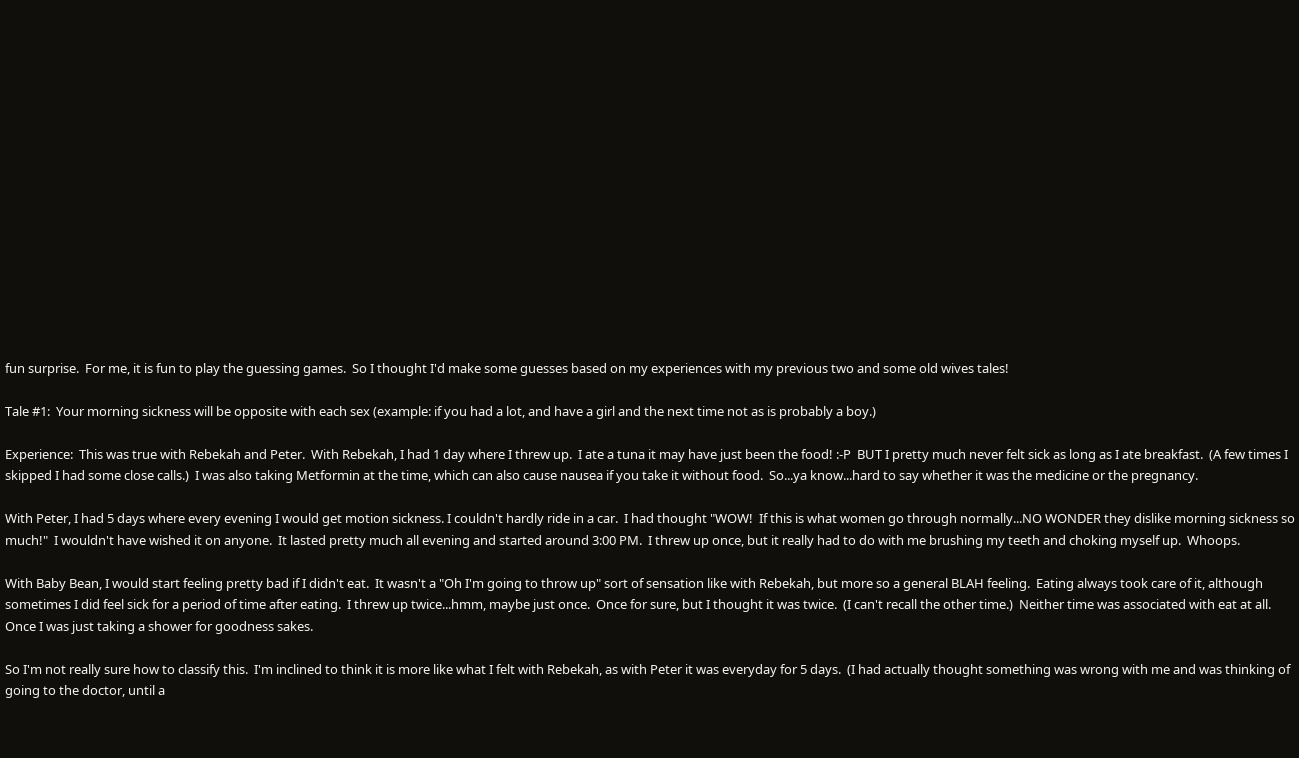fun surprise.  For me, it is fun to play the guessing games.  So I thought I'd make some guesses based on my experiences with my previous two and some old wives tales!

Tale #1:  Your morning sickness will be opposite with each sex (example: if you had a lot, and have a girl and the next time not as is probably a boy.)

Experience:  This was true with Rebekah and Peter.  With Rebekah, I had 1 day where I threw up.  I ate a tuna it may have just been the food! :-P  BUT I pretty much never felt sick as long as I ate breakfast.  (A few times I skipped I had some close calls.)  I was also taking Metformin at the time, which can also cause nausea if you take it without food.  So...ya know...hard to say whether it was the medicine or the pregnancy.

With Peter, I had 5 days where every evening I would get motion sickness. I couldn't hardly ride in a car.  I had thought "WOW!  If this is what women go through normally...NO WONDER they dislike morning sickness so much!"  I wouldn't have wished it on anyone.  It lasted pretty much all evening and started around 3:00 PM.  I threw up once, but it really had to do with me brushing my teeth and choking myself up.  Whoops.

With Baby Bean, I would start feeling pretty bad if I didn't eat.  It wasn't a "Oh I'm going to throw up" sort of sensation like with Rebekah, but more so a general BLAH feeling.  Eating always took care of it, although sometimes I did feel sick for a period of time after eating.  I threw up twice...hmm, maybe just once.  Once for sure, but I thought it was twice.  (I can't recall the other time.)  Neither time was associated with eat at all.  Once I was just taking a shower for goodness sakes.

So I'm not really sure how to classify this.  I'm inclined to think it is more like what I felt with Rebekah, as with Peter it was everyday for 5 days.  (I had actually thought something was wrong with me and was thinking of going to the doctor, until a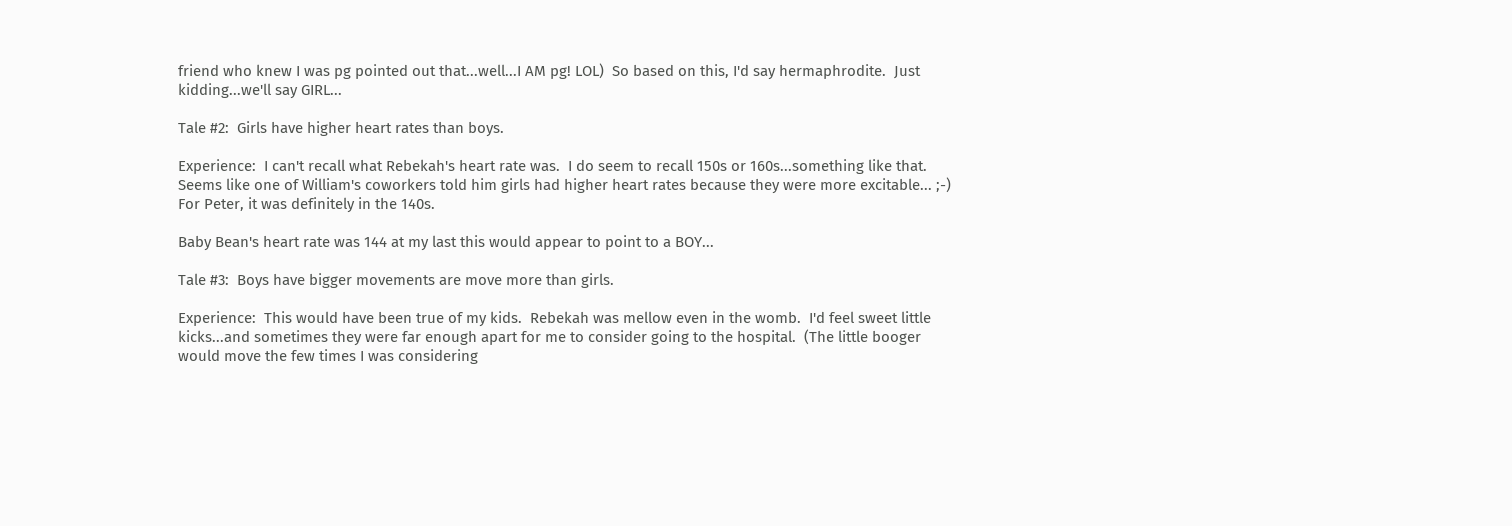friend who knew I was pg pointed out that...well...I AM pg! LOL)  So based on this, I'd say hermaphrodite.  Just kidding...we'll say GIRL...

Tale #2:  Girls have higher heart rates than boys.

Experience:  I can't recall what Rebekah's heart rate was.  I do seem to recall 150s or 160s...something like that.  Seems like one of William's coworkers told him girls had higher heart rates because they were more excitable... ;-)  For Peter, it was definitely in the 140s.

Baby Bean's heart rate was 144 at my last this would appear to point to a BOY...

Tale #3:  Boys have bigger movements are move more than girls.

Experience:  This would have been true of my kids.  Rebekah was mellow even in the womb.  I'd feel sweet little kicks...and sometimes they were far enough apart for me to consider going to the hospital.  (The little booger would move the few times I was considering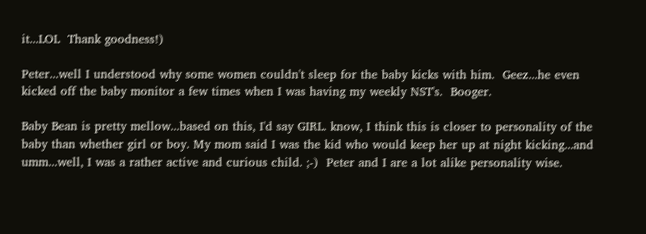it...LOL  Thank goodness!)

Peter...well I understood why some women couldn't sleep for the baby kicks with him.  Geez...he even kicked off the baby monitor a few times when I was having my weekly NST's.  Booger.

Baby Bean is pretty mellow...based on this, I'd say GIRL. know, I think this is closer to personality of the baby than whether girl or boy. My mom said I was the kid who would keep her up at night kicking...and umm...well, I was a rather active and curious child. ;-)  Peter and I are a lot alike personality wise.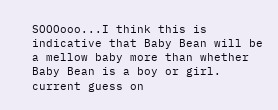SOOOooo...I think this is indicative that Baby Bean will be a mellow baby more than whether Baby Bean is a boy or girl. current guess on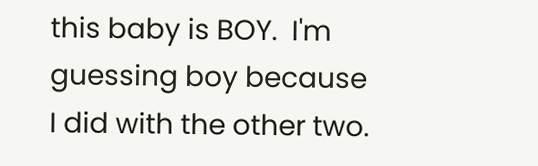this baby is BOY.  I'm guessing boy because I did with the other two.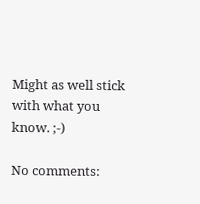Might as well stick with what you know. ;-)

No comments: